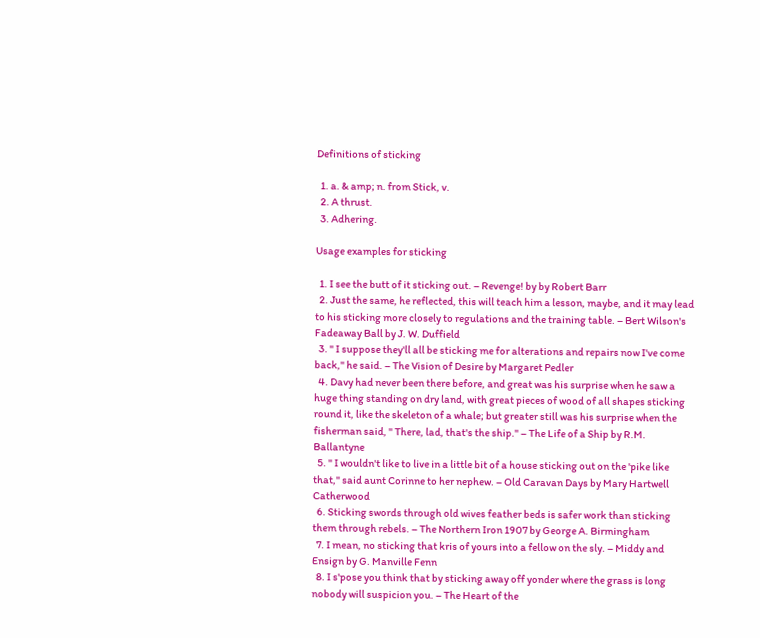Definitions of sticking

  1. a. & amp; n. from Stick, v.
  2. A thrust.
  3. Adhering.

Usage examples for sticking

  1. I see the butt of it sticking out. – Revenge! by by Robert Barr
  2. Just the same, he reflected, this will teach him a lesson, maybe, and it may lead to his sticking more closely to regulations and the training table. – Bert Wilson's Fadeaway Ball by J. W. Duffield
  3. " I suppose they'll all be sticking me for alterations and repairs now I've come back," he said. – The Vision of Desire by Margaret Pedler
  4. Davy had never been there before, and great was his surprise when he saw a huge thing standing on dry land, with great pieces of wood of all shapes sticking round it, like the skeleton of a whale; but greater still was his surprise when the fisherman said, " There, lad, that's the ship." – The Life of a Ship by R.M. Ballantyne
  5. " I wouldn't like to live in a little bit of a house sticking out on the 'pike like that," said aunt Corinne to her nephew. – Old Caravan Days by Mary Hartwell Catherwood
  6. Sticking swords through old wives feather beds is safer work than sticking them through rebels. – The Northern Iron 1907 by George A. Birmingham
  7. I mean, no sticking that kris of yours into a fellow on the sly. – Middy and Ensign by G. Manville Fenn
  8. I s'pose you think that by sticking away off yonder where the grass is long nobody will suspicion you. – The Heart of the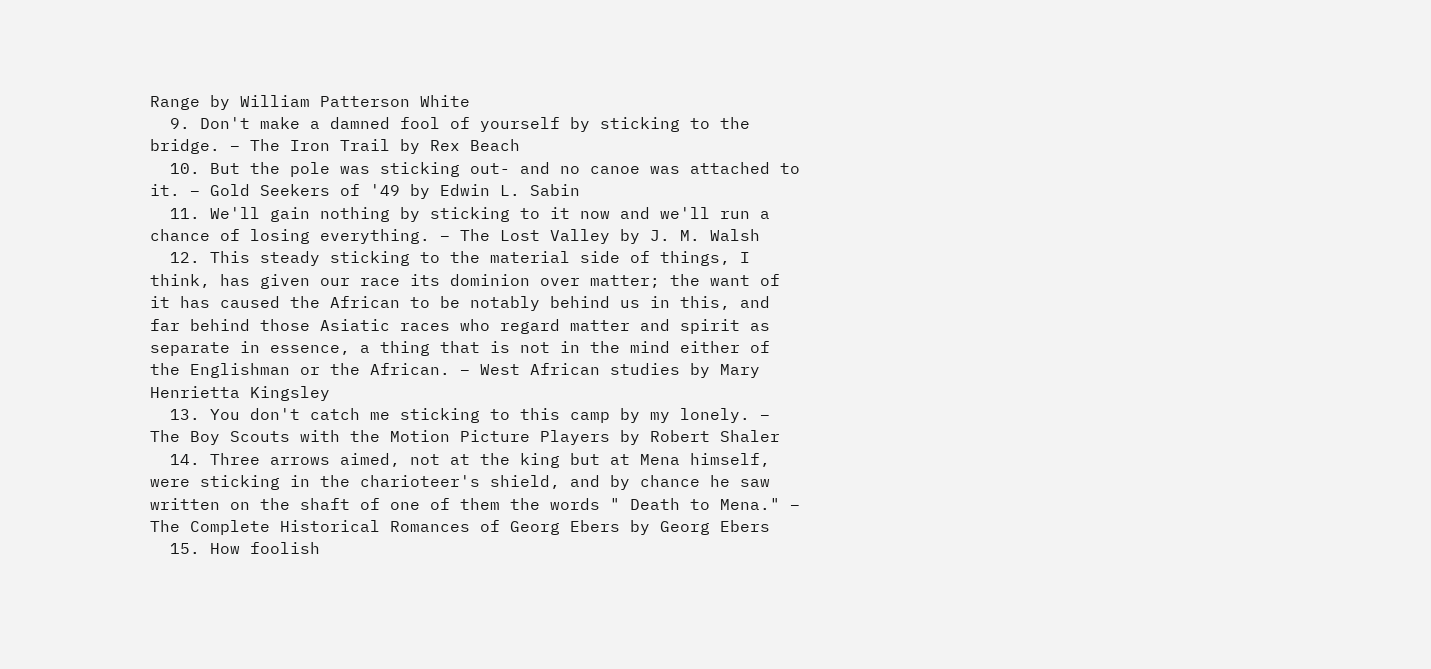Range by William Patterson White
  9. Don't make a damned fool of yourself by sticking to the bridge. – The Iron Trail by Rex Beach
  10. But the pole was sticking out- and no canoe was attached to it. – Gold Seekers of '49 by Edwin L. Sabin
  11. We'll gain nothing by sticking to it now and we'll run a chance of losing everything. – The Lost Valley by J. M. Walsh
  12. This steady sticking to the material side of things, I think, has given our race its dominion over matter; the want of it has caused the African to be notably behind us in this, and far behind those Asiatic races who regard matter and spirit as separate in essence, a thing that is not in the mind either of the Englishman or the African. – West African studies by Mary Henrietta Kingsley
  13. You don't catch me sticking to this camp by my lonely. – The Boy Scouts with the Motion Picture Players by Robert Shaler
  14. Three arrows aimed, not at the king but at Mena himself, were sticking in the charioteer's shield, and by chance he saw written on the shaft of one of them the words " Death to Mena." – The Complete Historical Romances of Georg Ebers by Georg Ebers
  15. How foolish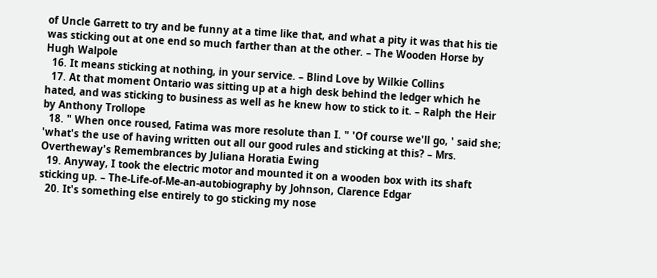of Uncle Garrett to try and be funny at a time like that, and what a pity it was that his tie was sticking out at one end so much farther than at the other. – The Wooden Horse by Hugh Walpole
  16. It means sticking at nothing, in your service. – Blind Love by Wilkie Collins
  17. At that moment Ontario was sitting up at a high desk behind the ledger which he hated, and was sticking to business as well as he knew how to stick to it. – Ralph the Heir by Anthony Trollope
  18. " When once roused, Fatima was more resolute than I. " 'Of course we'll go, ' said she; 'what's the use of having written out all our good rules and sticking at this? – Mrs. Overtheway's Remembrances by Juliana Horatia Ewing
  19. Anyway, I took the electric motor and mounted it on a wooden box with its shaft sticking up. – The-Life-of-Me-an-autobiography by Johnson, Clarence Edgar
  20. It's something else entirely to go sticking my nose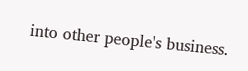into other people's business.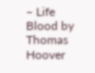– Life Blood by Thomas Hoover